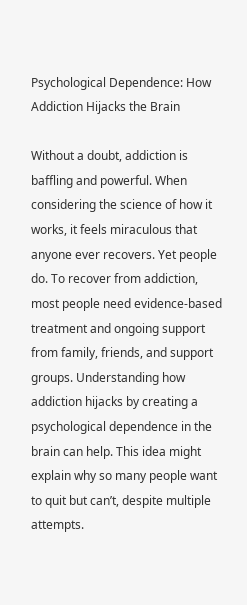Psychological Dependence: How Addiction Hijacks the Brain

Without a doubt, addiction is baffling and powerful. When considering the science of how it works, it feels miraculous that anyone ever recovers. Yet people do. To recover from addiction, most people need evidence-based treatment and ongoing support from family, friends, and support groups. Understanding how addiction hijacks by creating a psychological dependence in the brain can help. This idea might explain why so many people want to quit but can’t, despite multiple attempts.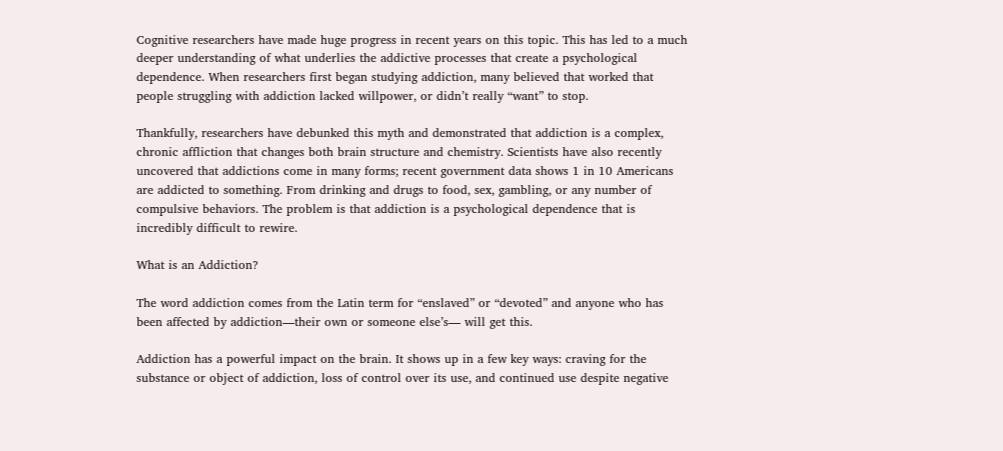Cognitive researchers have made huge progress in recent years on this topic. This has led to a much deeper understanding of what underlies the addictive processes that create a psychological dependence. When researchers first began studying addiction, many believed that worked that people struggling with addiction lacked willpower, or didn’t really “want” to stop.

Thankfully, researchers have debunked this myth and demonstrated that addiction is a complex, chronic affliction that changes both brain structure and chemistry. Scientists have also recently uncovered that addictions come in many forms; recent government data shows 1 in 10 Americans are addicted to something. From drinking and drugs to food, sex, gambling, or any number of compulsive behaviors. The problem is that addiction is a psychological dependence that is incredibly difficult to rewire.

What is an Addiction?

The word addiction comes from the Latin term for “enslaved” or “devoted” and anyone who has been affected by addiction—their own or someone else’s— will get this.

Addiction has a powerful impact on the brain. It shows up in a few key ways: craving for the substance or object of addiction, loss of control over its use, and continued use despite negative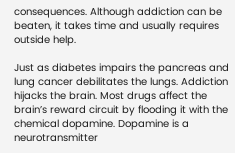consequences. Although addiction can be beaten, it takes time and usually requires outside help.

Just as diabetes impairs the pancreas and lung cancer debilitates the lungs. Addiction hijacks the brain. Most drugs affect the brain’s reward circuit by flooding it with the chemical dopamine. Dopamine is a neurotransmitter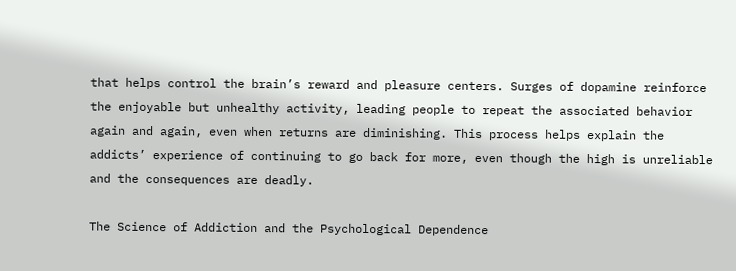that helps control the brain’s reward and pleasure centers. Surges of dopamine reinforce the enjoyable but unhealthy activity, leading people to repeat the associated behavior again and again, even when returns are diminishing. This process helps explain the addicts’ experience of continuing to go back for more, even though the high is unreliable and the consequences are deadly.

The Science of Addiction and the Psychological Dependence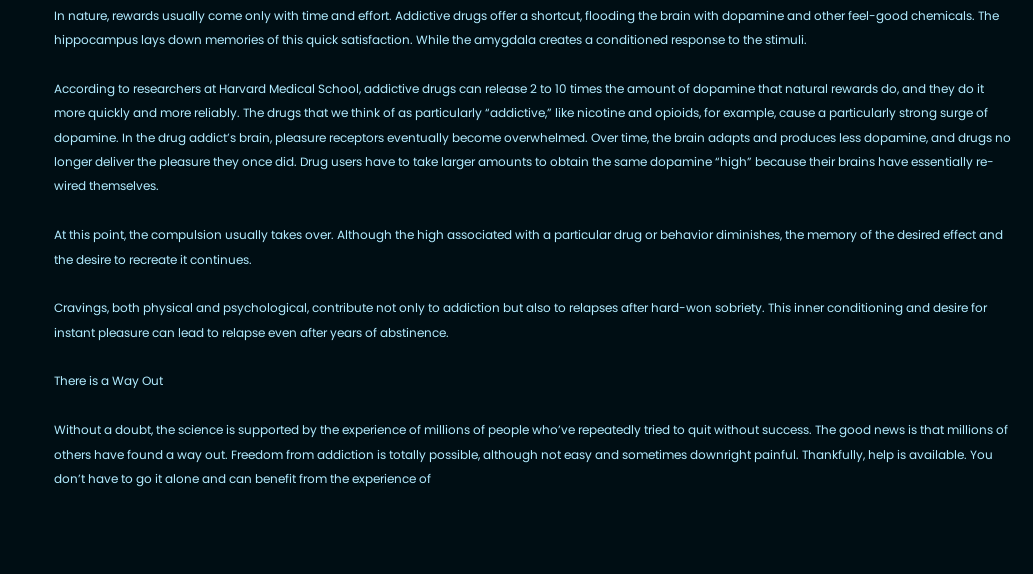In nature, rewards usually come only with time and effort. Addictive drugs offer a shortcut, flooding the brain with dopamine and other feel-good chemicals. The hippocampus lays down memories of this quick satisfaction. While the amygdala creates a conditioned response to the stimuli.

According to researchers at Harvard Medical School, addictive drugs can release 2 to 10 times the amount of dopamine that natural rewards do, and they do it more quickly and more reliably. The drugs that we think of as particularly “addictive,” like nicotine and opioids, for example, cause a particularly strong surge of dopamine. In the drug addict’s brain, pleasure receptors eventually become overwhelmed. Over time, the brain adapts and produces less dopamine, and drugs no longer deliver the pleasure they once did. Drug users have to take larger amounts to obtain the same dopamine “high” because their brains have essentially re-wired themselves.

At this point, the compulsion usually takes over. Although the high associated with a particular drug or behavior diminishes, the memory of the desired effect and the desire to recreate it continues.

Cravings, both physical and psychological, contribute not only to addiction but also to relapses after hard-won sobriety. This inner conditioning and desire for instant pleasure can lead to relapse even after years of abstinence.

There is a Way Out

Without a doubt, the science is supported by the experience of millions of people who’ve repeatedly tried to quit without success. The good news is that millions of others have found a way out. Freedom from addiction is totally possible, although not easy and sometimes downright painful. Thankfully, help is available. You don’t have to go it alone and can benefit from the experience of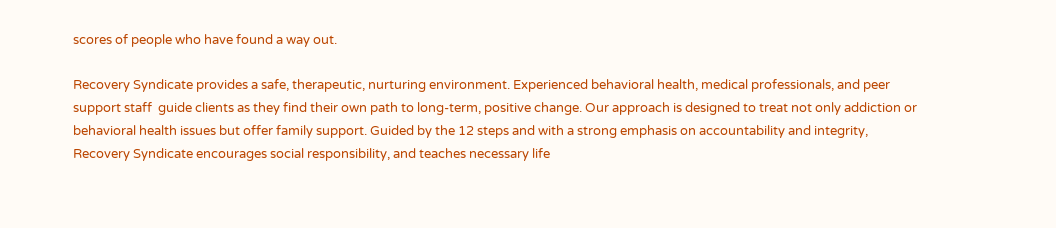scores of people who have found a way out.

Recovery Syndicate provides a safe, therapeutic, nurturing environment. Experienced behavioral health, medical professionals, and peer support staff  guide clients as they find their own path to long-term, positive change. Our approach is designed to treat not only addiction or behavioral health issues but offer family support. Guided by the 12 steps and with a strong emphasis on accountability and integrity, Recovery Syndicate encourages social responsibility, and teaches necessary life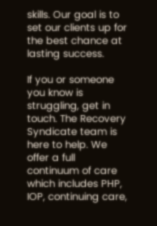skills. Our goal is to set our clients up for the best chance at lasting success.

If you or someone you know is struggling, get in touch. The Recovery Syndicate team is here to help. We offer a full continuum of care which includes PHP, IOP, continuing care,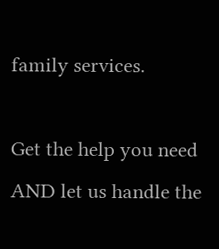family services.

Get the help you need AND let us handle the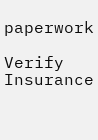paperwork

Verify Insurance